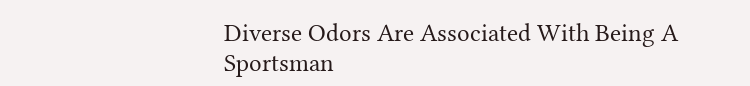Diverse Odors Are Associated With Being A Sportsman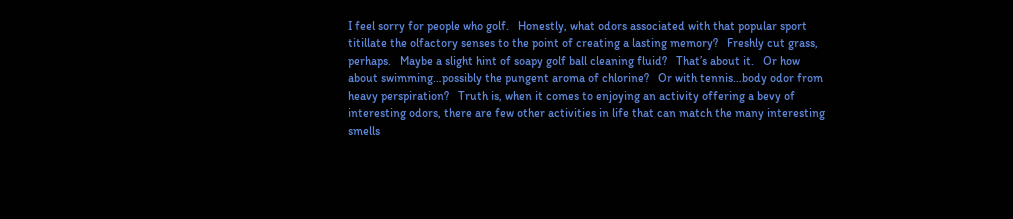I feel sorry for people who golf.   Honestly, what odors associated with that popular sport titillate the olfactory senses to the point of creating a lasting memory?   Freshly cut grass, perhaps.   Maybe a slight hint of soapy golf ball cleaning fluid?   That’s about it.   Or how about swimming…possibly the pungent aroma of chlorine?   Or with tennis…body odor from heavy perspiration?   Truth is, when it comes to enjoying an activity offering a bevy of interesting odors, there are few other activities in life that can match the many interesting smells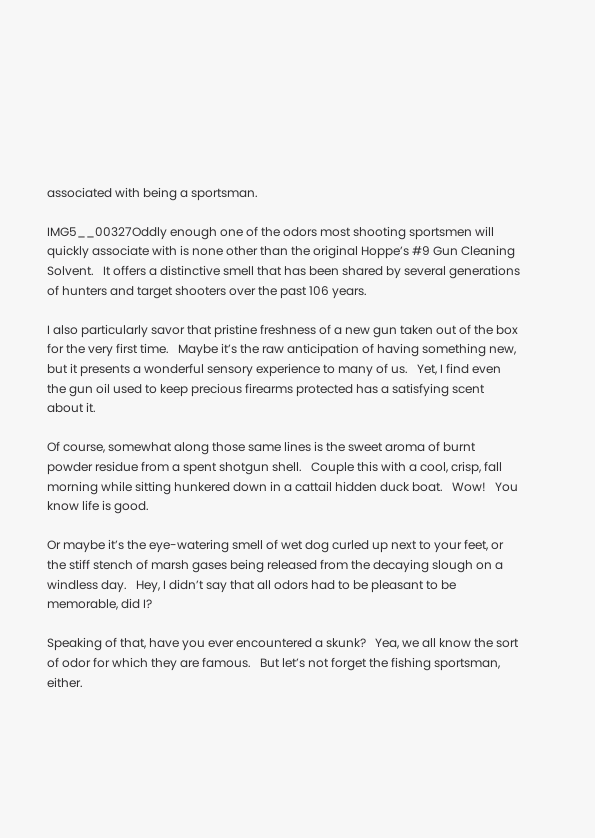associated with being a sportsman.

IMG5__00327Oddly enough one of the odors most shooting sportsmen will quickly associate with is none other than the original Hoppe’s #9 Gun Cleaning Solvent.   It offers a distinctive smell that has been shared by several generations of hunters and target shooters over the past 106 years.

I also particularly savor that pristine freshness of a new gun taken out of the box for the very first time.   Maybe it’s the raw anticipation of having something new, but it presents a wonderful sensory experience to many of us.   Yet, I find even the gun oil used to keep precious firearms protected has a satisfying scent about it.

Of course, somewhat along those same lines is the sweet aroma of burnt powder residue from a spent shotgun shell.   Couple this with a cool, crisp, fall morning while sitting hunkered down in a cattail hidden duck boat.   Wow!   You know life is good.

Or maybe it’s the eye-watering smell of wet dog curled up next to your feet, or the stiff stench of marsh gases being released from the decaying slough on a windless day.   Hey, I didn’t say that all odors had to be pleasant to be memorable, did I?

Speaking of that, have you ever encountered a skunk?   Yea, we all know the sort of odor for which they are famous.   But let’s not forget the fishing sportsman, either.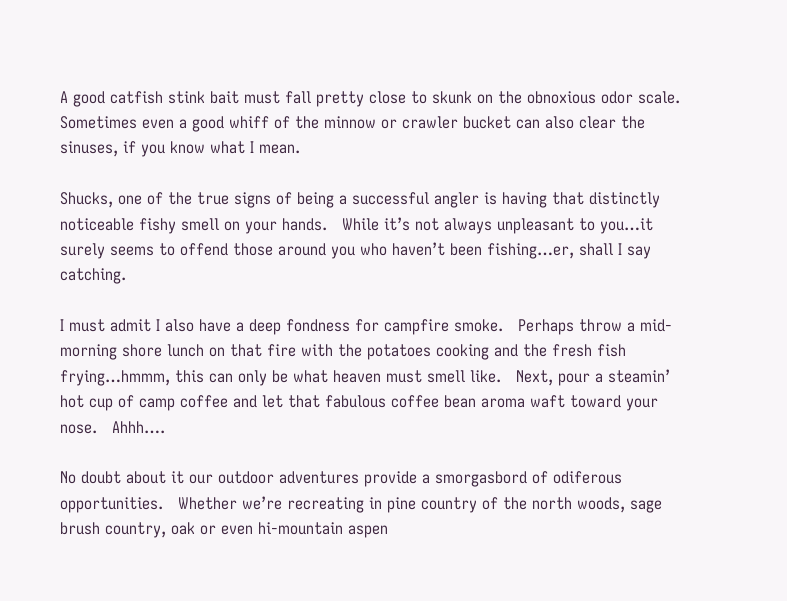A good catfish stink bait must fall pretty close to skunk on the obnoxious odor scale.   Sometimes even a good whiff of the minnow or crawler bucket can also clear the sinuses, if you know what I mean.

Shucks, one of the true signs of being a successful angler is having that distinctly noticeable fishy smell on your hands.   While it’s not always unpleasant to you…it surely seems to offend those around you who haven’t been fishing…er, shall I say catching.

I must admit I also have a deep fondness for campfire smoke.   Perhaps throw a mid-morning shore lunch on that fire with the potatoes cooking and the fresh fish frying…hmmm, this can only be what heaven must smell like.   Next, pour a steamin’ hot cup of camp coffee and let that fabulous coffee bean aroma waft toward your nose.   Ahhh….

No doubt about it our outdoor adventures provide a smorgasbord of odiferous opportunities.   Whether we’re recreating in pine country of the north woods, sage brush country, oak or even hi-mountain aspen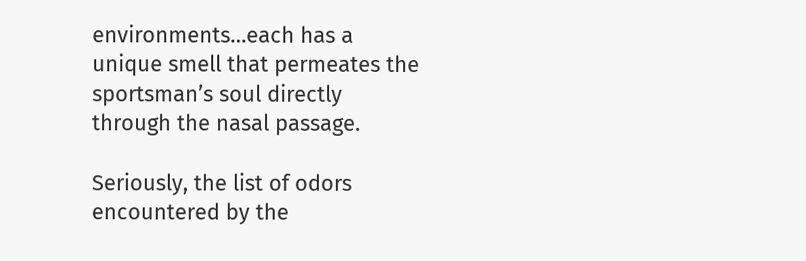environments…each has a unique smell that permeates the sportsman’s soul directly through the nasal passage.

Seriously, the list of odors encountered by the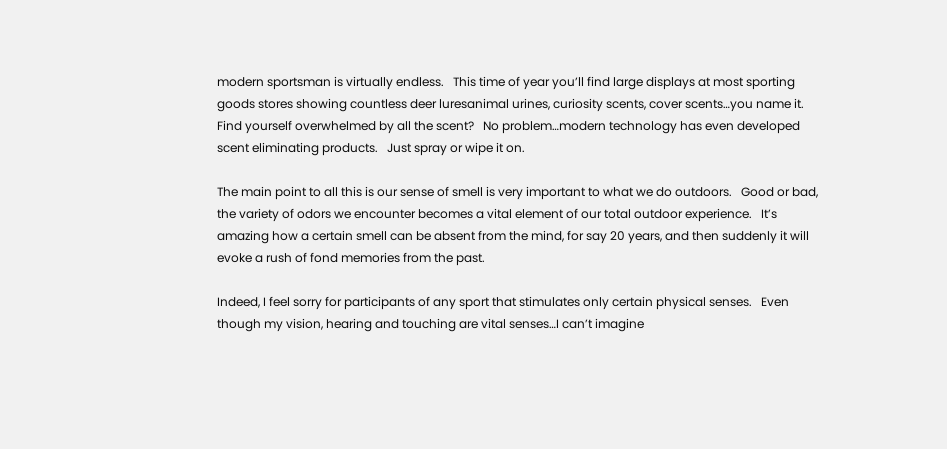modern sportsman is virtually endless.   This time of year you’ll find large displays at most sporting goods stores showing countless deer luresanimal urines, curiosity scents, cover scents…you name it.   Find yourself overwhelmed by all the scent?   No problem…modern technology has even developed scent eliminating products.   Just spray or wipe it on.

The main point to all this is our sense of smell is very important to what we do outdoors.   Good or bad, the variety of odors we encounter becomes a vital element of our total outdoor experience.   It’s amazing how a certain smell can be absent from the mind, for say 20 years, and then suddenly it will evoke a rush of fond memories from the past.

Indeed, I feel sorry for participants of any sport that stimulates only certain physical senses.   Even though my vision, hearing and touching are vital senses…I can’t imagine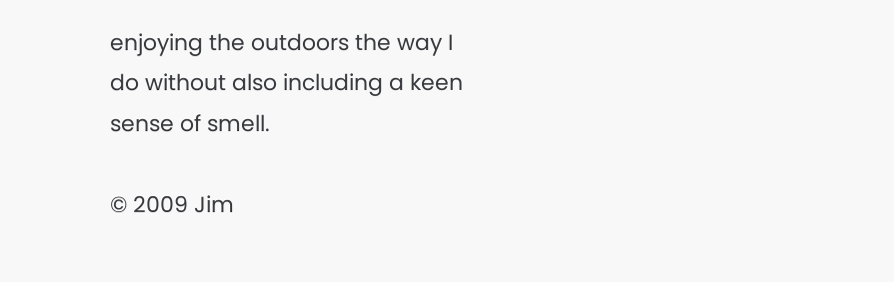enjoying the outdoors the way I do without also including a keen sense of smell.

© 2009 Jim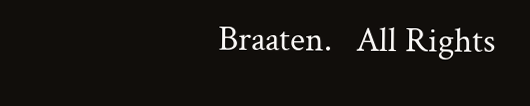Braaten.   All Rights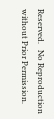Reserved.   No Reproduction without Prior Permission.